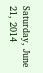Saturday, June 21, 2014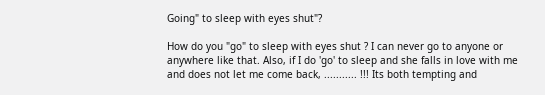Going" to sleep with eyes shut"?

How do you "go" to sleep with eyes shut ? I can never go to anyone or anywhere like that. Also, if I do 'go' to sleep and she falls in love with me and does not let me come back, ........... !!! Its both tempting and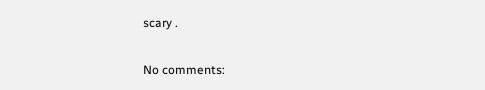scary .

No comments: